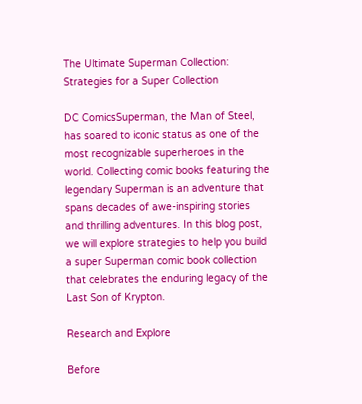The Ultimate Superman Collection: Strategies for a Super Collection

DC ComicsSuperman, the Man of Steel, has soared to iconic status as one of the most recognizable superheroes in the world. Collecting comic books featuring the legendary Superman is an adventure that spans decades of awe-inspiring stories and thrilling adventures. In this blog post, we will explore strategies to help you build a super Superman comic book collection that celebrates the enduring legacy of the Last Son of Krypton.

Research and Explore

Before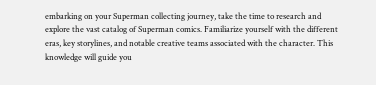embarking on your Superman collecting journey, take the time to research and explore the vast catalog of Superman comics. Familiarize yourself with the different eras, key storylines, and notable creative teams associated with the character. This knowledge will guide you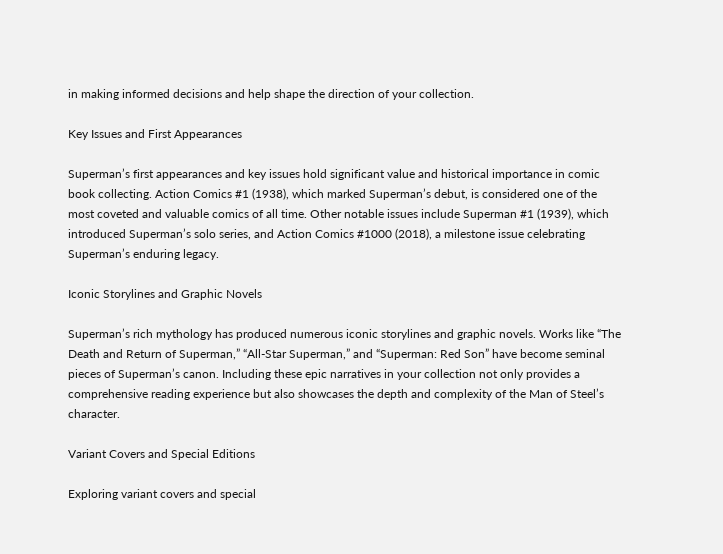in making informed decisions and help shape the direction of your collection.

Key Issues and First Appearances

Superman’s first appearances and key issues hold significant value and historical importance in comic book collecting. Action Comics #1 (1938), which marked Superman’s debut, is considered one of the most coveted and valuable comics of all time. Other notable issues include Superman #1 (1939), which introduced Superman’s solo series, and Action Comics #1000 (2018), a milestone issue celebrating Superman’s enduring legacy.

Iconic Storylines and Graphic Novels

Superman’s rich mythology has produced numerous iconic storylines and graphic novels. Works like “The Death and Return of Superman,” “All-Star Superman,” and “Superman: Red Son” have become seminal pieces of Superman’s canon. Including these epic narratives in your collection not only provides a comprehensive reading experience but also showcases the depth and complexity of the Man of Steel’s character.

Variant Covers and Special Editions

Exploring variant covers and special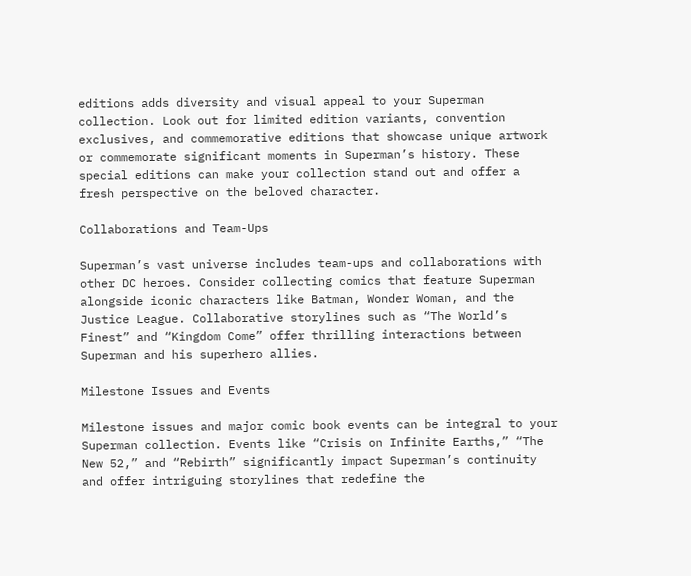editions adds diversity and visual appeal to your Superman collection. Look out for limited edition variants, convention exclusives, and commemorative editions that showcase unique artwork or commemorate significant moments in Superman’s history. These special editions can make your collection stand out and offer a fresh perspective on the beloved character.

Collaborations and Team-Ups

Superman’s vast universe includes team-ups and collaborations with other DC heroes. Consider collecting comics that feature Superman alongside iconic characters like Batman, Wonder Woman, and the Justice League. Collaborative storylines such as “The World’s Finest” and “Kingdom Come” offer thrilling interactions between Superman and his superhero allies.

Milestone Issues and Events

Milestone issues and major comic book events can be integral to your Superman collection. Events like “Crisis on Infinite Earths,” “The New 52,” and “Rebirth” significantly impact Superman’s continuity and offer intriguing storylines that redefine the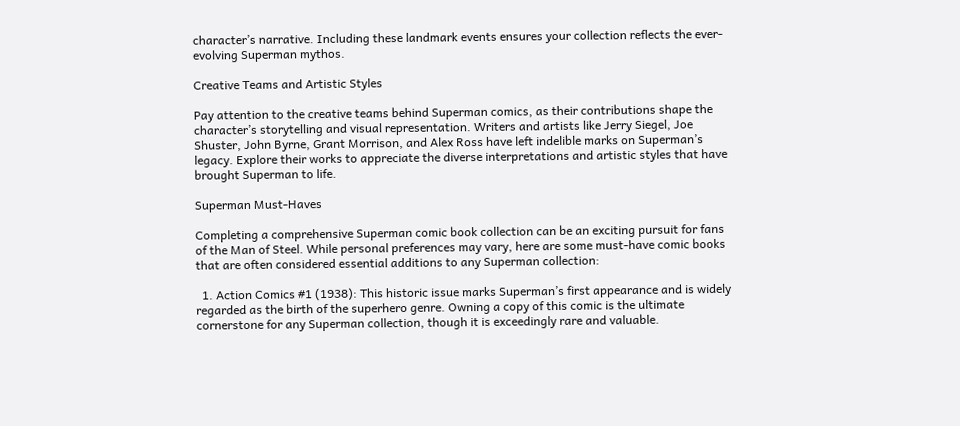character’s narrative. Including these landmark events ensures your collection reflects the ever-evolving Superman mythos.

Creative Teams and Artistic Styles

Pay attention to the creative teams behind Superman comics, as their contributions shape the character’s storytelling and visual representation. Writers and artists like Jerry Siegel, Joe Shuster, John Byrne, Grant Morrison, and Alex Ross have left indelible marks on Superman’s legacy. Explore their works to appreciate the diverse interpretations and artistic styles that have brought Superman to life.

Superman Must-Haves

Completing a comprehensive Superman comic book collection can be an exciting pursuit for fans of the Man of Steel. While personal preferences may vary, here are some must-have comic books that are often considered essential additions to any Superman collection:

  1. Action Comics #1 (1938): This historic issue marks Superman’s first appearance and is widely regarded as the birth of the superhero genre. Owning a copy of this comic is the ultimate cornerstone for any Superman collection, though it is exceedingly rare and valuable.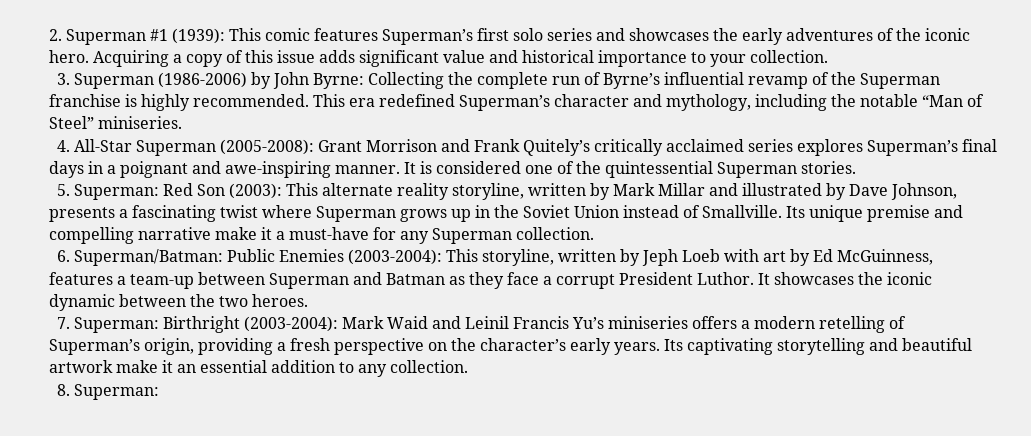2. Superman #1 (1939): This comic features Superman’s first solo series and showcases the early adventures of the iconic hero. Acquiring a copy of this issue adds significant value and historical importance to your collection.
  3. Superman (1986-2006) by John Byrne: Collecting the complete run of Byrne’s influential revamp of the Superman franchise is highly recommended. This era redefined Superman’s character and mythology, including the notable “Man of Steel” miniseries.
  4. All-Star Superman (2005-2008): Grant Morrison and Frank Quitely’s critically acclaimed series explores Superman’s final days in a poignant and awe-inspiring manner. It is considered one of the quintessential Superman stories.
  5. Superman: Red Son (2003): This alternate reality storyline, written by Mark Millar and illustrated by Dave Johnson, presents a fascinating twist where Superman grows up in the Soviet Union instead of Smallville. Its unique premise and compelling narrative make it a must-have for any Superman collection.
  6. Superman/Batman: Public Enemies (2003-2004): This storyline, written by Jeph Loeb with art by Ed McGuinness, features a team-up between Superman and Batman as they face a corrupt President Luthor. It showcases the iconic dynamic between the two heroes.
  7. Superman: Birthright (2003-2004): Mark Waid and Leinil Francis Yu’s miniseries offers a modern retelling of Superman’s origin, providing a fresh perspective on the character’s early years. Its captivating storytelling and beautiful artwork make it an essential addition to any collection.
  8. Superman: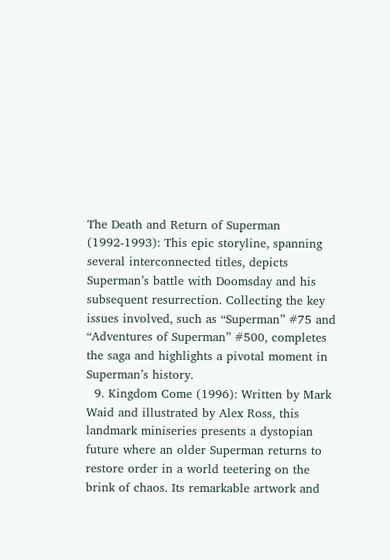The Death and Return of Superman (1992-1993): This epic storyline, spanning several interconnected titles, depicts Superman’s battle with Doomsday and his subsequent resurrection. Collecting the key issues involved, such as “Superman” #75 and “Adventures of Superman” #500, completes the saga and highlights a pivotal moment in Superman’s history.
  9. Kingdom Come (1996): Written by Mark Waid and illustrated by Alex Ross, this landmark miniseries presents a dystopian future where an older Superman returns to restore order in a world teetering on the brink of chaos. Its remarkable artwork and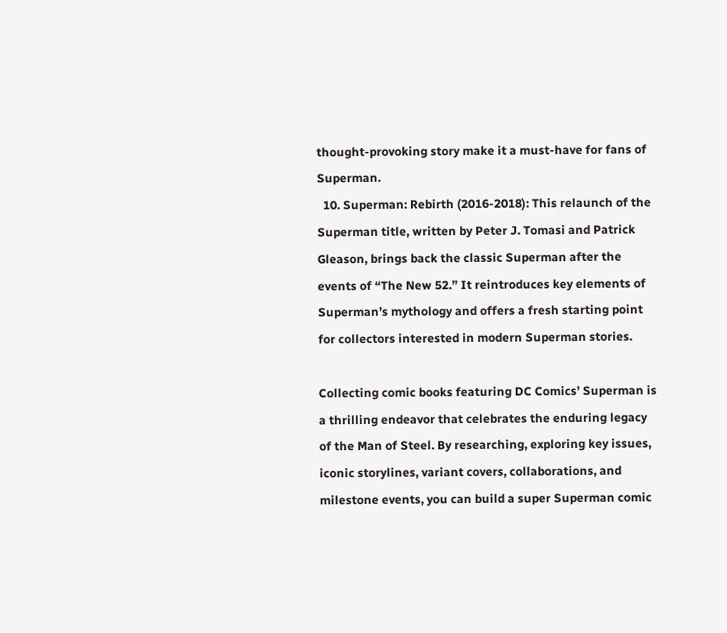thought-provoking story make it a must-have for fans of Superman.
  10. Superman: Rebirth (2016-2018): This relaunch of the Superman title, written by Peter J. Tomasi and Patrick Gleason, brings back the classic Superman after the events of “The New 52.” It reintroduces key elements of Superman’s mythology and offers a fresh starting point for collectors interested in modern Superman stories.

Collecting comic books featuring DC Comics’ Superman is a thrilling endeavor that celebrates the enduring legacy of the Man of Steel. By researching, exploring key issues, iconic storylines, variant covers, collaborations, and milestone events, you can build a super Superman comic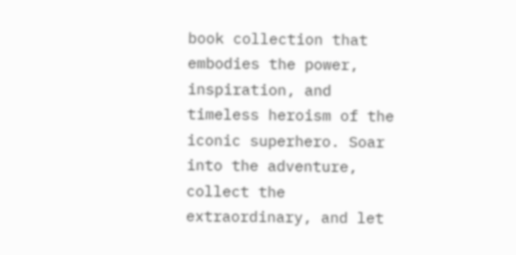book collection that embodies the power, inspiration, and timeless heroism of the iconic superhero. Soar into the adventure, collect the extraordinary, and let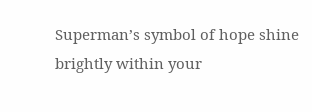Superman’s symbol of hope shine brightly within your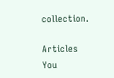collection.

Articles You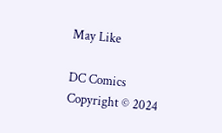May Like

DC Comics
Copyright © 2024